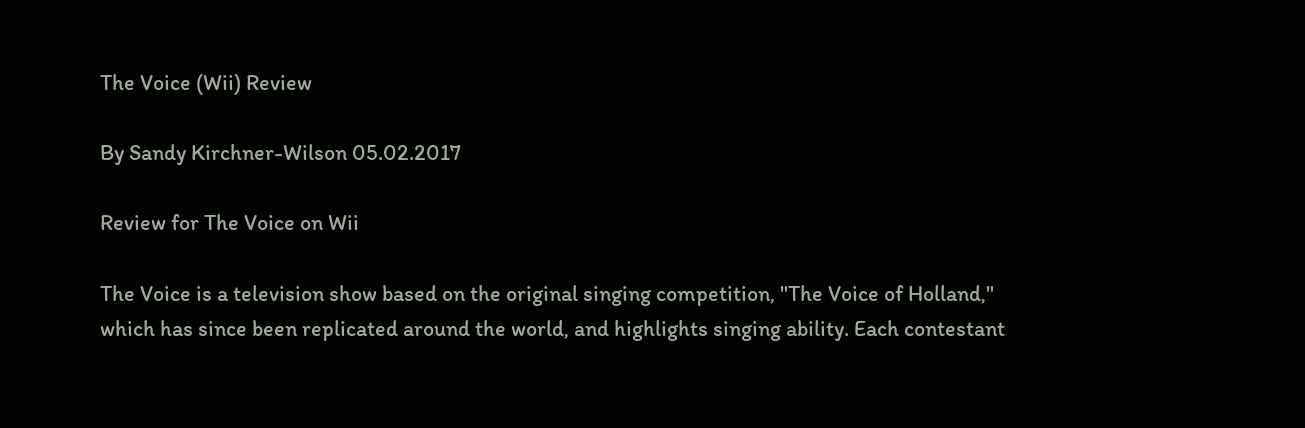The Voice (Wii) Review

By Sandy Kirchner-Wilson 05.02.2017

Review for The Voice on Wii

The Voice is a television show based on the original singing competition, "The Voice of Holland," which has since been replicated around the world, and highlights singing ability. Each contestant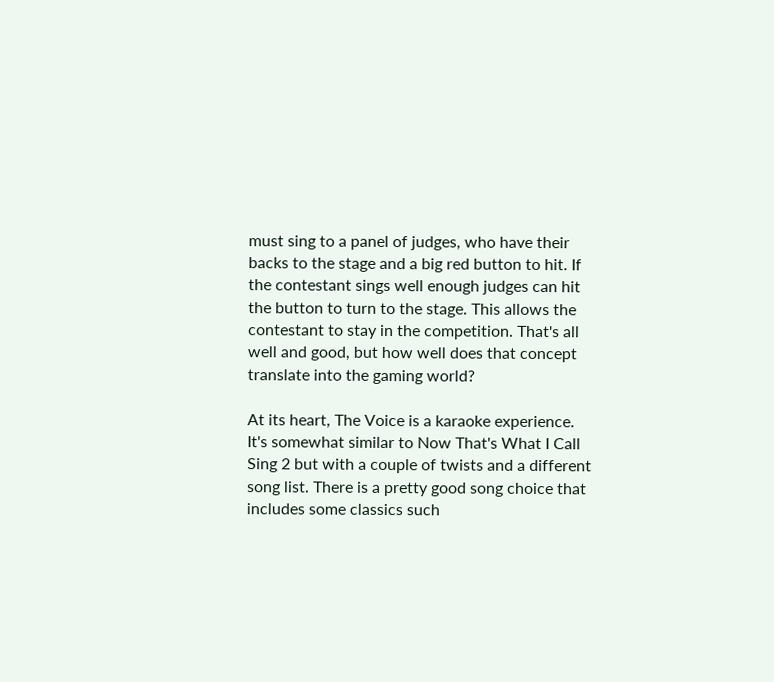must sing to a panel of judges, who have their backs to the stage and a big red button to hit. If the contestant sings well enough judges can hit the button to turn to the stage. This allows the contestant to stay in the competition. That's all well and good, but how well does that concept translate into the gaming world?

At its heart, The Voice is a karaoke experience. It's somewhat similar to Now That's What I Call Sing 2 but with a couple of twists and a different song list. There is a pretty good song choice that includes some classics such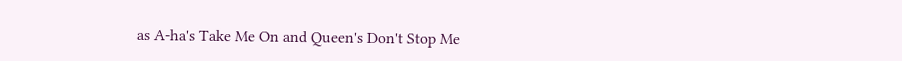as A-ha's Take Me On and Queen's Don't Stop Me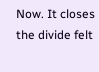Now. It closes the divide felt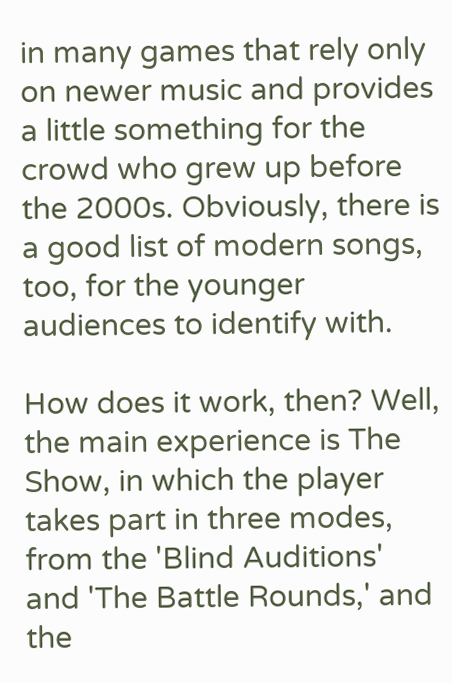in many games that rely only on newer music and provides a little something for the crowd who grew up before the 2000s. Obviously, there is a good list of modern songs, too, for the younger audiences to identify with.

How does it work, then? Well, the main experience is The Show, in which the player takes part in three modes, from the 'Blind Auditions' and 'The Battle Rounds,' and the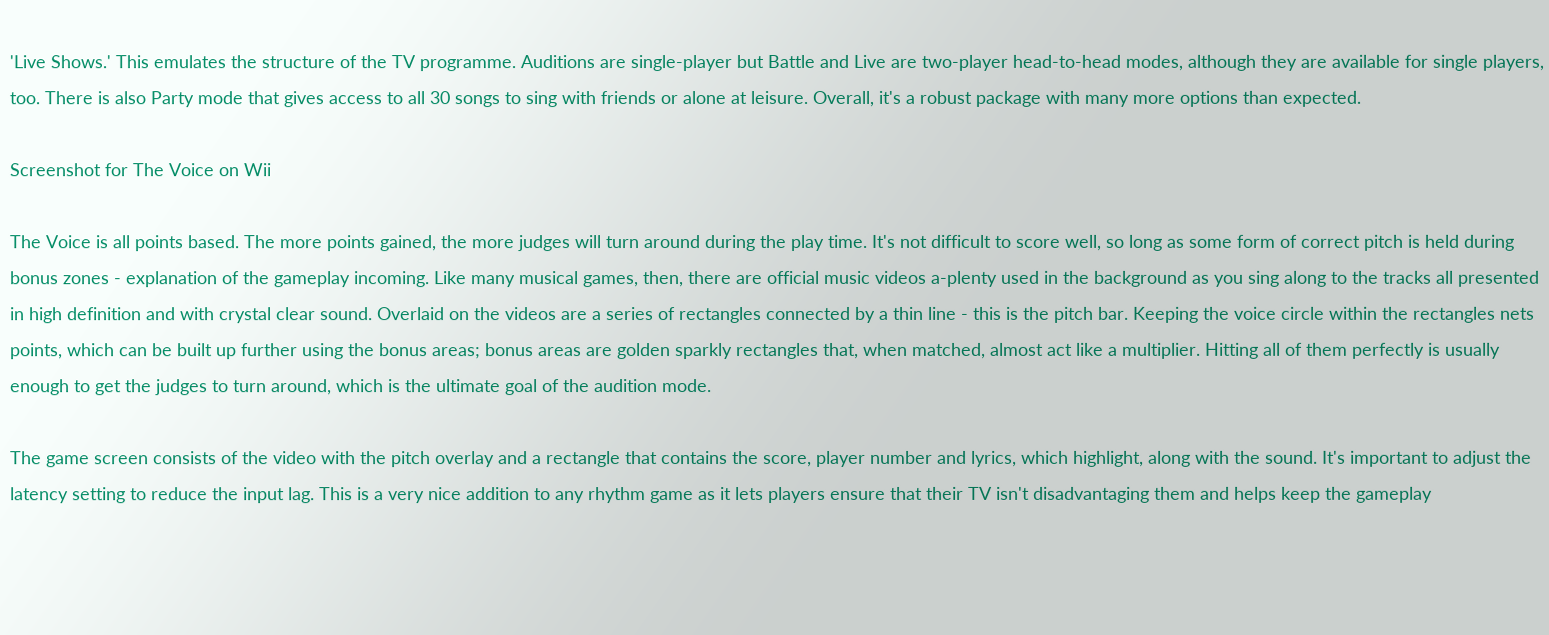'Live Shows.' This emulates the structure of the TV programme. Auditions are single-player but Battle and Live are two-player head-to-head modes, although they are available for single players, too. There is also Party mode that gives access to all 30 songs to sing with friends or alone at leisure. Overall, it's a robust package with many more options than expected.

Screenshot for The Voice on Wii

The Voice is all points based. The more points gained, the more judges will turn around during the play time. It's not difficult to score well, so long as some form of correct pitch is held during bonus zones - explanation of the gameplay incoming. Like many musical games, then, there are official music videos a-plenty used in the background as you sing along to the tracks all presented in high definition and with crystal clear sound. Overlaid on the videos are a series of rectangles connected by a thin line - this is the pitch bar. Keeping the voice circle within the rectangles nets points, which can be built up further using the bonus areas; bonus areas are golden sparkly rectangles that, when matched, almost act like a multiplier. Hitting all of them perfectly is usually enough to get the judges to turn around, which is the ultimate goal of the audition mode.

The game screen consists of the video with the pitch overlay and a rectangle that contains the score, player number and lyrics, which highlight, along with the sound. It's important to adjust the latency setting to reduce the input lag. This is a very nice addition to any rhythm game as it lets players ensure that their TV isn't disadvantaging them and helps keep the gameplay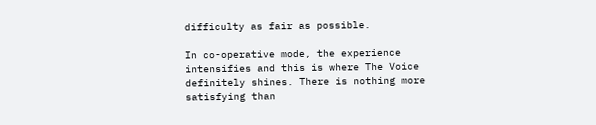difficulty as fair as possible.

In co-operative mode, the experience intensifies and this is where The Voice definitely shines. There is nothing more satisfying than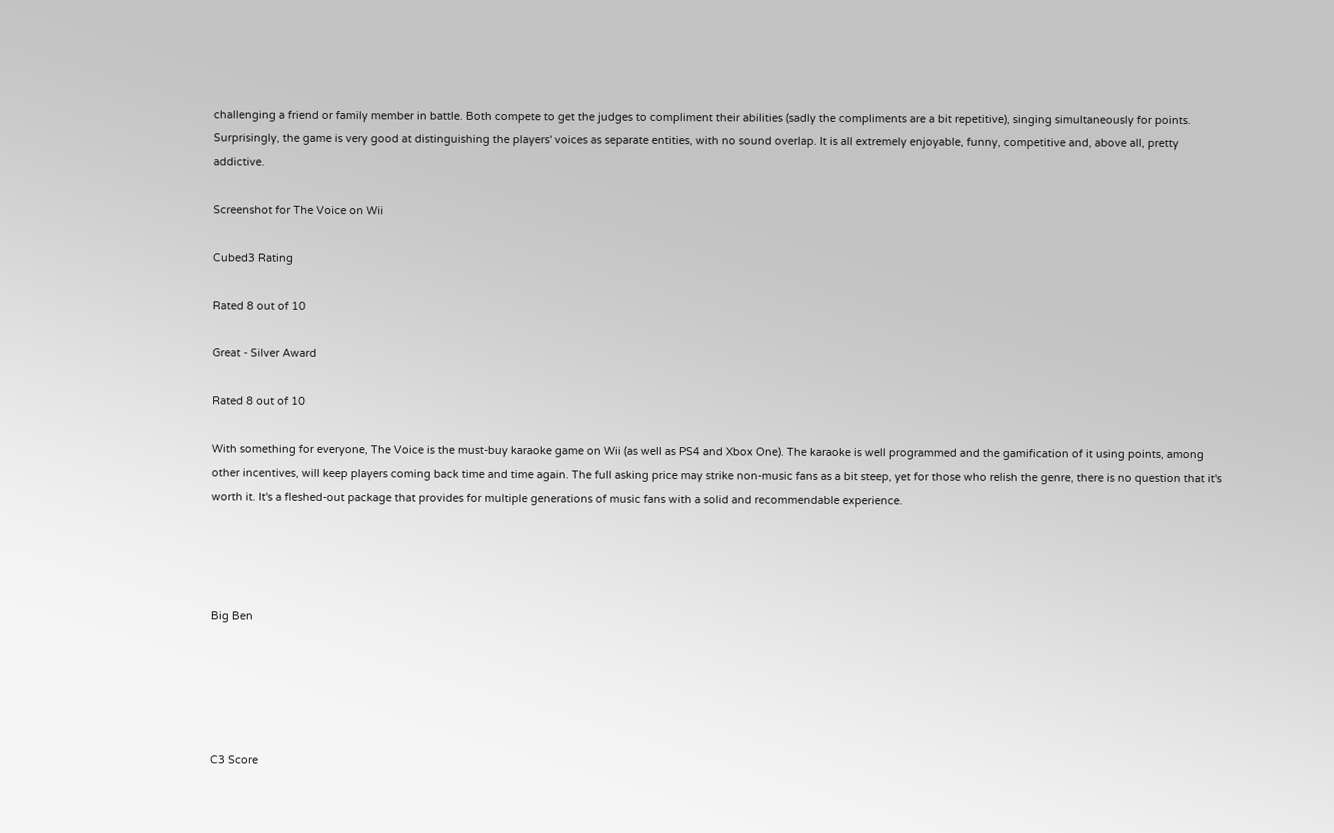challenging a friend or family member in battle. Both compete to get the judges to compliment their abilities (sadly the compliments are a bit repetitive), singing simultaneously for points. Surprisingly, the game is very good at distinguishing the players' voices as separate entities, with no sound overlap. It is all extremely enjoyable, funny, competitive and, above all, pretty addictive.

Screenshot for The Voice on Wii

Cubed3 Rating

Rated 8 out of 10

Great - Silver Award

Rated 8 out of 10

With something for everyone, The Voice is the must-buy karaoke game on Wii (as well as PS4 and Xbox One). The karaoke is well programmed and the gamification of it using points, among other incentives, will keep players coming back time and time again. The full asking price may strike non-music fans as a bit steep, yet for those who relish the genre, there is no question that it's worth it. It's a fleshed-out package that provides for multiple generations of music fans with a solid and recommendable experience.




Big Ben





C3 Score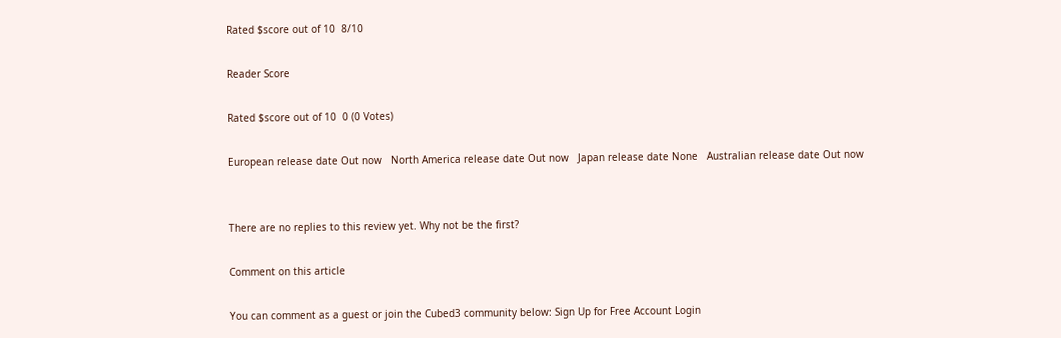Rated $score out of 10  8/10

Reader Score

Rated $score out of 10  0 (0 Votes)

European release date Out now   North America release date Out now   Japan release date None   Australian release date Out now


There are no replies to this review yet. Why not be the first?

Comment on this article

You can comment as a guest or join the Cubed3 community below: Sign Up for Free Account Login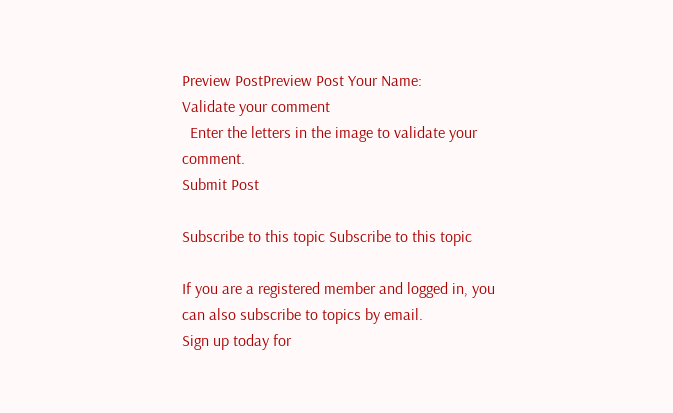Preview PostPreview Post Your Name:
Validate your comment
  Enter the letters in the image to validate your comment.
Submit Post

Subscribe to this topic Subscribe to this topic

If you are a registered member and logged in, you can also subscribe to topics by email.
Sign up today for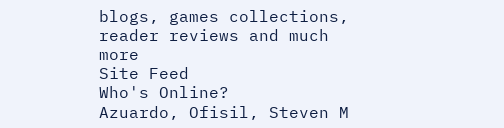blogs, games collections, reader reviews and much more
Site Feed
Who's Online?
Azuardo, Ofisil, Steven M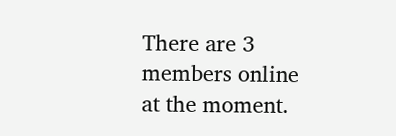There are 3 members online at the moment.